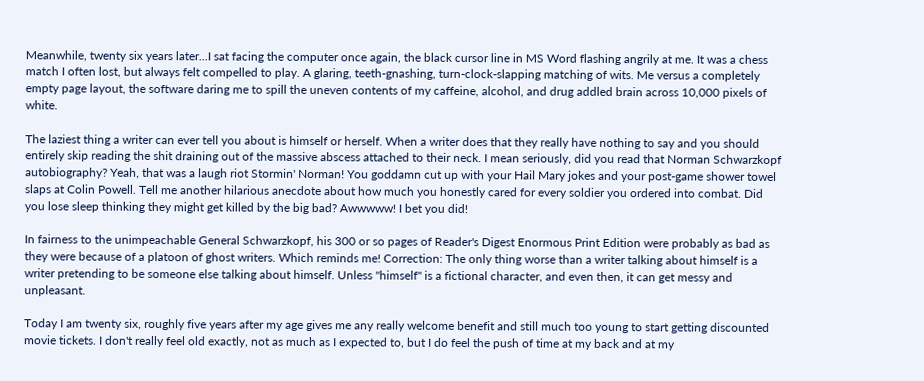Meanwhile, twenty six years later...I sat facing the computer once again, the black cursor line in MS Word flashing angrily at me. It was a chess match I often lost, but always felt compelled to play. A glaring, teeth-gnashing, turn-clock-slapping matching of wits. Me versus a completely empty page layout, the software daring me to spill the uneven contents of my caffeine, alcohol, and drug addled brain across 10,000 pixels of white.

The laziest thing a writer can ever tell you about is himself or herself. When a writer does that they really have nothing to say and you should entirely skip reading the shit draining out of the massive abscess attached to their neck. I mean seriously, did you read that Norman Schwarzkopf autobiography? Yeah, that was a laugh riot Stormin' Norman! You goddamn cut up with your Hail Mary jokes and your post-game shower towel slaps at Colin Powell. Tell me another hilarious anecdote about how much you honestly cared for every soldier you ordered into combat. Did you lose sleep thinking they might get killed by the big bad? Awwwww! I bet you did!

In fairness to the unimpeachable General Schwarzkopf, his 300 or so pages of Reader's Digest Enormous Print Edition were probably as bad as they were because of a platoon of ghost writers. Which reminds me! Correction: The only thing worse than a writer talking about himself is a writer pretending to be someone else talking about himself. Unless "himself" is a fictional character, and even then, it can get messy and unpleasant.

Today I am twenty six, roughly five years after my age gives me any really welcome benefit and still much too young to start getting discounted movie tickets. I don't really feel old exactly, not as much as I expected to, but I do feel the push of time at my back and at my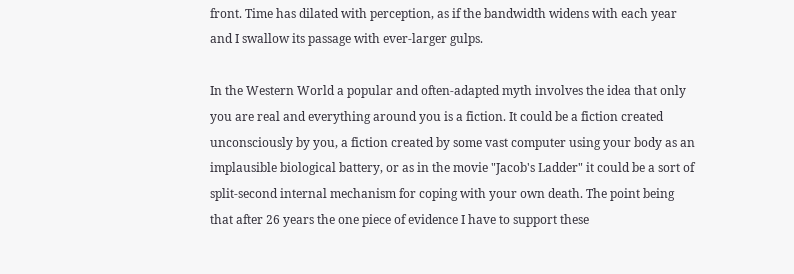front. Time has dilated with perception, as if the bandwidth widens with each year and I swallow its passage with ever-larger gulps.

In the Western World a popular and often-adapted myth involves the idea that only you are real and everything around you is a fiction. It could be a fiction created unconsciously by you, a fiction created by some vast computer using your body as an implausible biological battery, or as in the movie "Jacob's Ladder" it could be a sort of split-second internal mechanism for coping with your own death. The point being that after 26 years the one piece of evidence I have to support these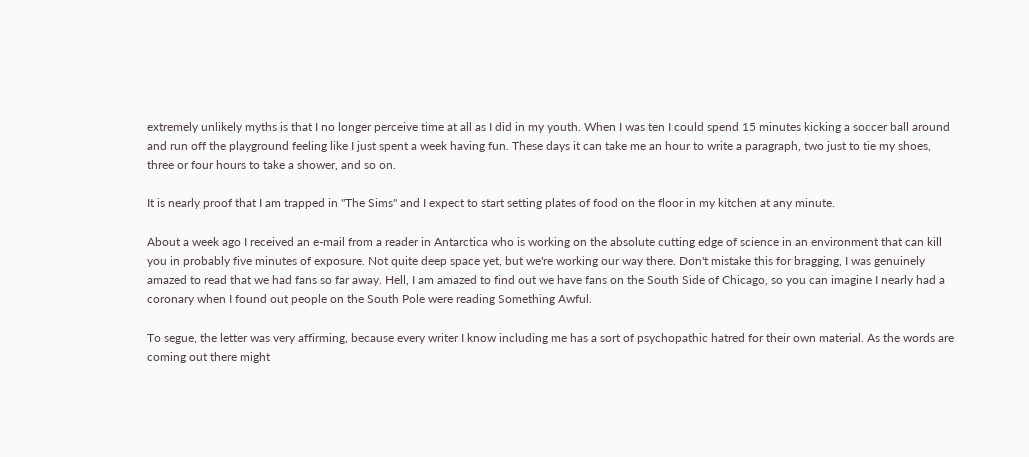extremely unlikely myths is that I no longer perceive time at all as I did in my youth. When I was ten I could spend 15 minutes kicking a soccer ball around and run off the playground feeling like I just spent a week having fun. These days it can take me an hour to write a paragraph, two just to tie my shoes, three or four hours to take a shower, and so on.

It is nearly proof that I am trapped in "The Sims" and I expect to start setting plates of food on the floor in my kitchen at any minute.

About a week ago I received an e-mail from a reader in Antarctica who is working on the absolute cutting edge of science in an environment that can kill you in probably five minutes of exposure. Not quite deep space yet, but we're working our way there. Don't mistake this for bragging, I was genuinely amazed to read that we had fans so far away. Hell, I am amazed to find out we have fans on the South Side of Chicago, so you can imagine I nearly had a coronary when I found out people on the South Pole were reading Something Awful.

To segue, the letter was very affirming, because every writer I know including me has a sort of psychopathic hatred for their own material. As the words are coming out there might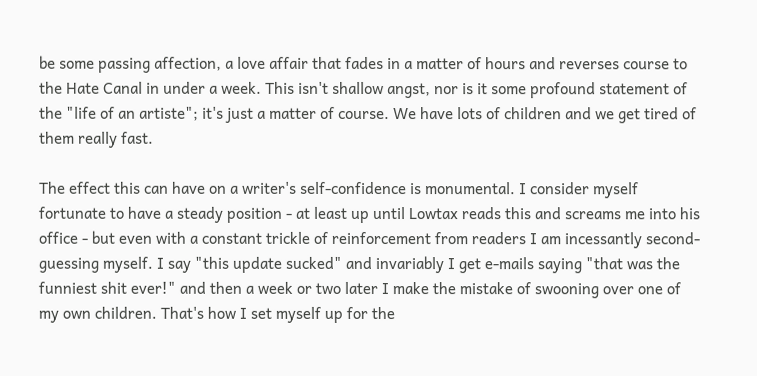be some passing affection, a love affair that fades in a matter of hours and reverses course to the Hate Canal in under a week. This isn't shallow angst, nor is it some profound statement of the "life of an artiste"; it's just a matter of course. We have lots of children and we get tired of them really fast.

The effect this can have on a writer's self-confidence is monumental. I consider myself fortunate to have a steady position - at least up until Lowtax reads this and screams me into his office - but even with a constant trickle of reinforcement from readers I am incessantly second-guessing myself. I say "this update sucked" and invariably I get e-mails saying "that was the funniest shit ever!" and then a week or two later I make the mistake of swooning over one of my own children. That's how I set myself up for the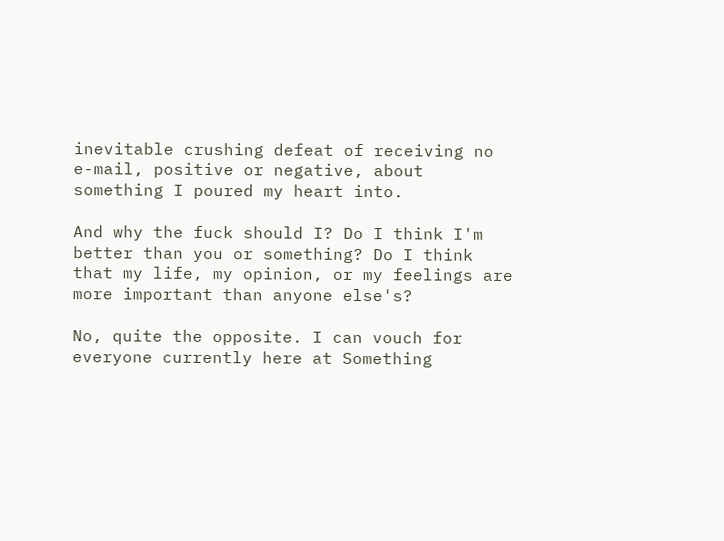inevitable crushing defeat of receiving no e-mail, positive or negative, about something I poured my heart into.

And why the fuck should I? Do I think I'm better than you or something? Do I think that my life, my opinion, or my feelings are more important than anyone else's?

No, quite the opposite. I can vouch for everyone currently here at Something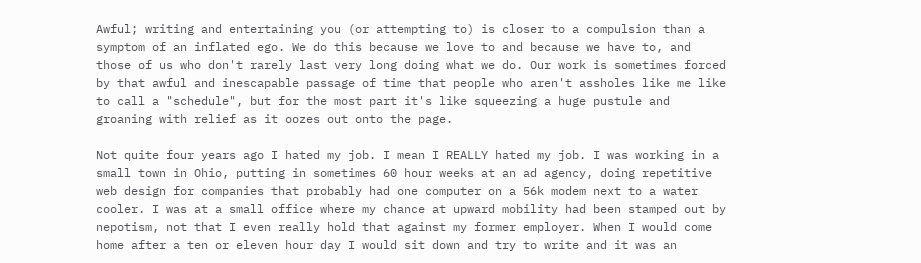Awful; writing and entertaining you (or attempting to) is closer to a compulsion than a symptom of an inflated ego. We do this because we love to and because we have to, and those of us who don't rarely last very long doing what we do. Our work is sometimes forced by that awful and inescapable passage of time that people who aren't assholes like me like to call a "schedule", but for the most part it's like squeezing a huge pustule and groaning with relief as it oozes out onto the page.

Not quite four years ago I hated my job. I mean I REALLY hated my job. I was working in a small town in Ohio, putting in sometimes 60 hour weeks at an ad agency, doing repetitive web design for companies that probably had one computer on a 56k modem next to a water cooler. I was at a small office where my chance at upward mobility had been stamped out by nepotism, not that I even really hold that against my former employer. When I would come home after a ten or eleven hour day I would sit down and try to write and it was an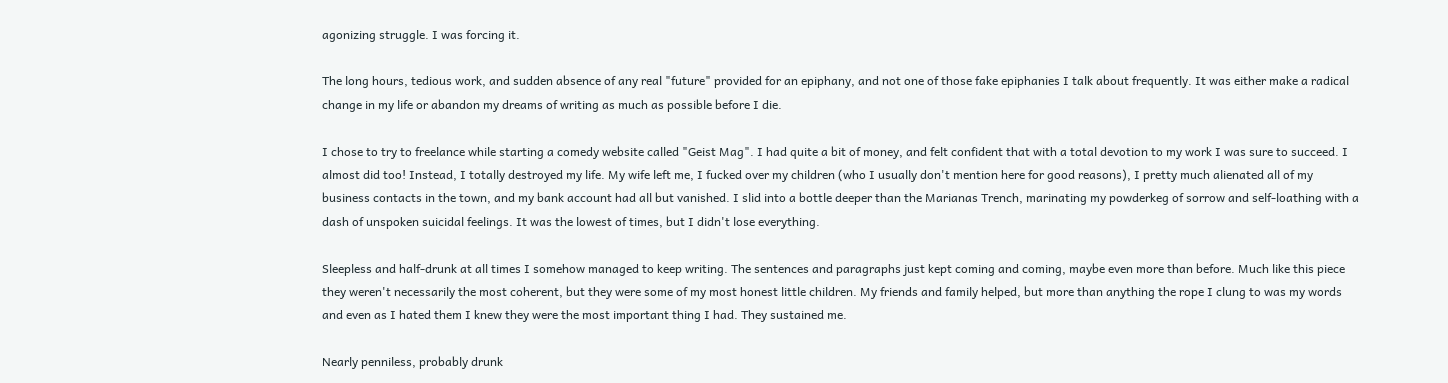agonizing struggle. I was forcing it.

The long hours, tedious work, and sudden absence of any real "future" provided for an epiphany, and not one of those fake epiphanies I talk about frequently. It was either make a radical change in my life or abandon my dreams of writing as much as possible before I die.

I chose to try to freelance while starting a comedy website called "Geist Mag". I had quite a bit of money, and felt confident that with a total devotion to my work I was sure to succeed. I almost did too! Instead, I totally destroyed my life. My wife left me, I fucked over my children (who I usually don't mention here for good reasons), I pretty much alienated all of my business contacts in the town, and my bank account had all but vanished. I slid into a bottle deeper than the Marianas Trench, marinating my powderkeg of sorrow and self-loathing with a dash of unspoken suicidal feelings. It was the lowest of times, but I didn't lose everything.

Sleepless and half-drunk at all times I somehow managed to keep writing. The sentences and paragraphs just kept coming and coming, maybe even more than before. Much like this piece they weren't necessarily the most coherent, but they were some of my most honest little children. My friends and family helped, but more than anything the rope I clung to was my words and even as I hated them I knew they were the most important thing I had. They sustained me.

Nearly penniless, probably drunk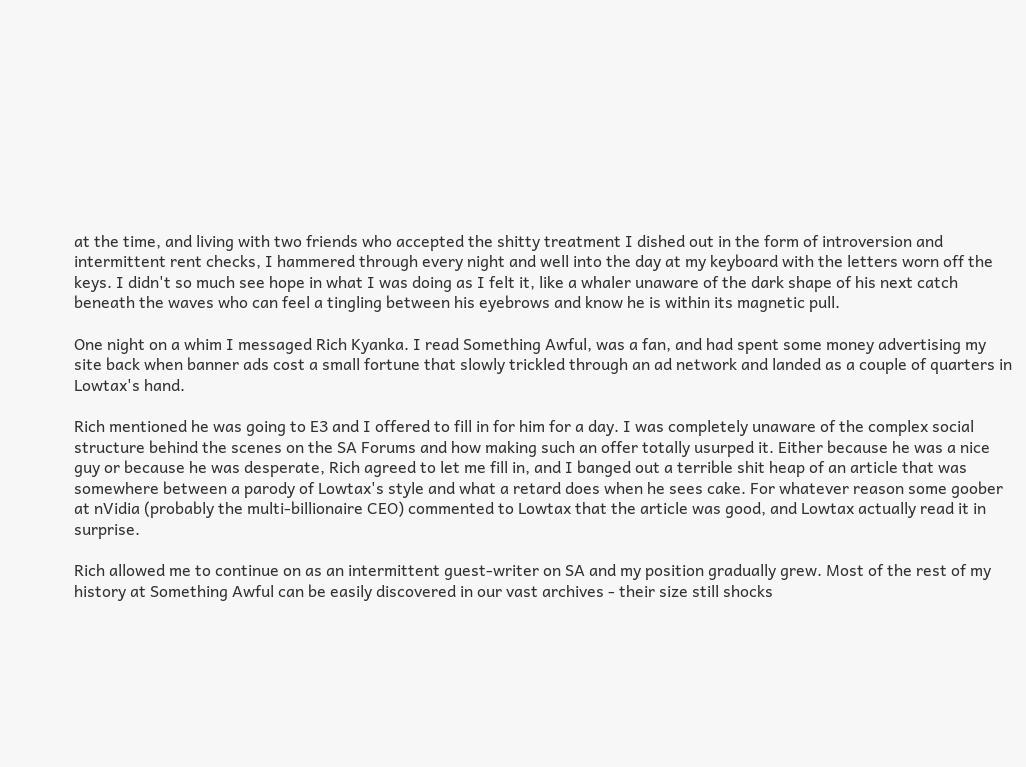at the time, and living with two friends who accepted the shitty treatment I dished out in the form of introversion and intermittent rent checks, I hammered through every night and well into the day at my keyboard with the letters worn off the keys. I didn't so much see hope in what I was doing as I felt it, like a whaler unaware of the dark shape of his next catch beneath the waves who can feel a tingling between his eyebrows and know he is within its magnetic pull.

One night on a whim I messaged Rich Kyanka. I read Something Awful, was a fan, and had spent some money advertising my site back when banner ads cost a small fortune that slowly trickled through an ad network and landed as a couple of quarters in Lowtax's hand.

Rich mentioned he was going to E3 and I offered to fill in for him for a day. I was completely unaware of the complex social structure behind the scenes on the SA Forums and how making such an offer totally usurped it. Either because he was a nice guy or because he was desperate, Rich agreed to let me fill in, and I banged out a terrible shit heap of an article that was somewhere between a parody of Lowtax's style and what a retard does when he sees cake. For whatever reason some goober at nVidia (probably the multi-billionaire CEO) commented to Lowtax that the article was good, and Lowtax actually read it in surprise.

Rich allowed me to continue on as an intermittent guest-writer on SA and my position gradually grew. Most of the rest of my history at Something Awful can be easily discovered in our vast archives - their size still shocks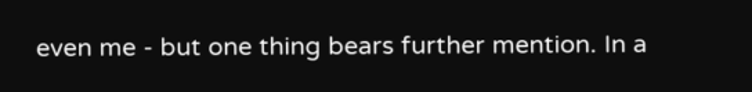even me - but one thing bears further mention. In a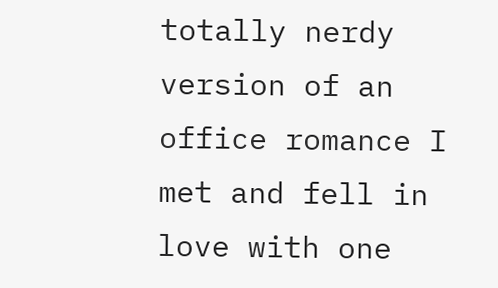totally nerdy version of an office romance I met and fell in love with one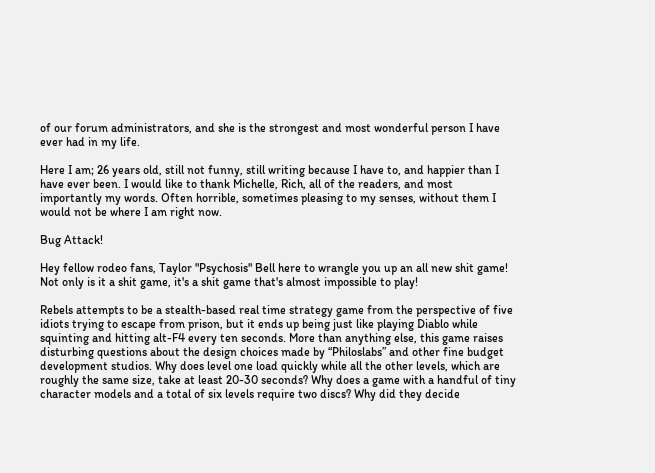of our forum administrators, and she is the strongest and most wonderful person I have ever had in my life.

Here I am; 26 years old, still not funny, still writing because I have to, and happier than I have ever been. I would like to thank Michelle, Rich, all of the readers, and most importantly my words. Often horrible, sometimes pleasing to my senses, without them I would not be where I am right now.

Bug Attack!

Hey fellow rodeo fans, Taylor "Psychosis" Bell here to wrangle you up an all new shit game! Not only is it a shit game, it's a shit game that's almost impossible to play!

Rebels attempts to be a stealth-based real time strategy game from the perspective of five idiots trying to escape from prison, but it ends up being just like playing Diablo while squinting and hitting alt-F4 every ten seconds. More than anything else, this game raises disturbing questions about the design choices made by “Philoslabs” and other fine budget development studios. Why does level one load quickly while all the other levels, which are roughly the same size, take at least 20-30 seconds? Why does a game with a handful of tiny character models and a total of six levels require two discs? Why did they decide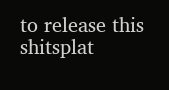to release this shitsplat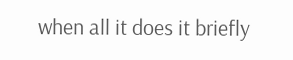when all it does it briefly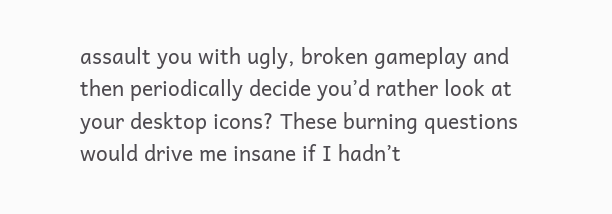assault you with ugly, broken gameplay and then periodically decide you’d rather look at your desktop icons? These burning questions would drive me insane if I hadn’t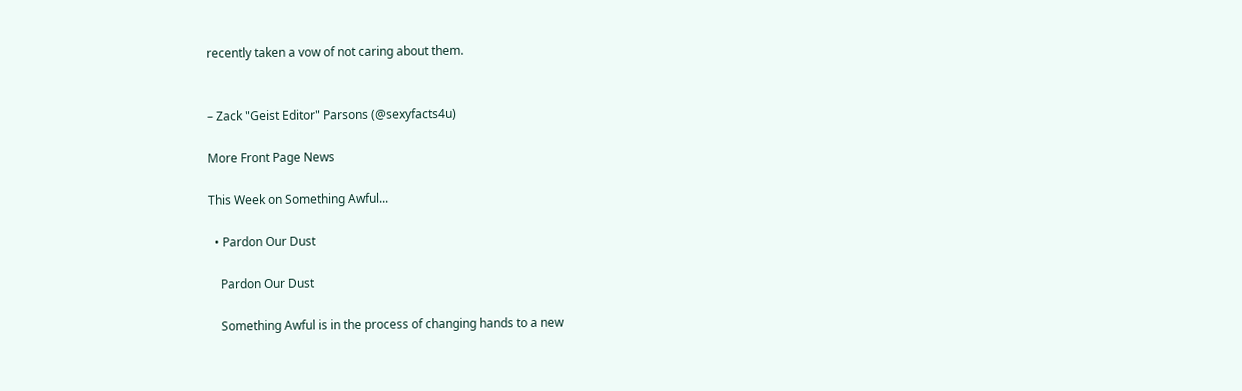recently taken a vow of not caring about them.


– Zack "Geist Editor" Parsons (@sexyfacts4u)

More Front Page News

This Week on Something Awful...

  • Pardon Our Dust

    Pardon Our Dust

    Something Awful is in the process of changing hands to a new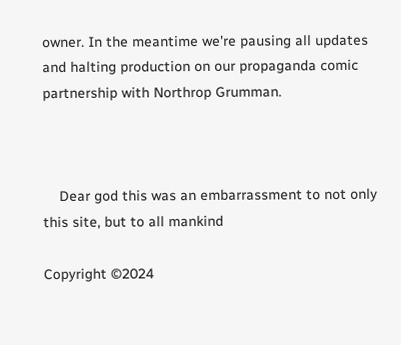owner. In the meantime we're pausing all updates and halting production on our propaganda comic partnership with Northrop Grumman.



    Dear god this was an embarrassment to not only this site, but to all mankind

Copyright ©2024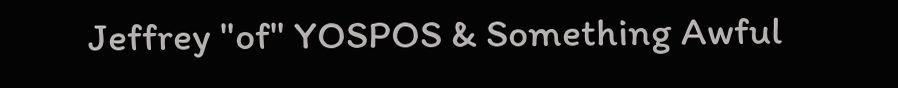Jeffrey "of" YOSPOS & Something Awful